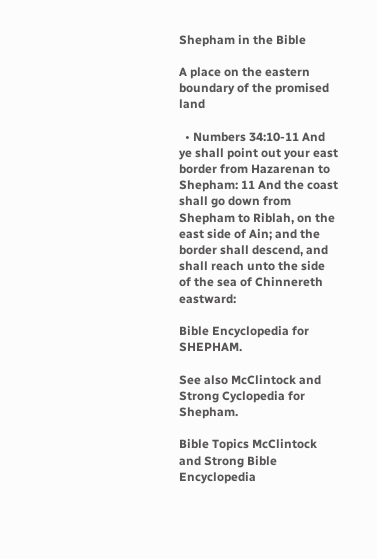Shepham in the Bible

A place on the eastern boundary of the promised land

  • Numbers 34:10-11 And ye shall point out your east border from Hazarenan to Shepham: 11 And the coast shall go down from Shepham to Riblah, on the east side of Ain; and the border shall descend, and shall reach unto the side of the sea of Chinnereth eastward:

Bible Encyclopedia for SHEPHAM.

See also McClintock and Strong Cyclopedia for Shepham.

Bible Topics McClintock and Strong Bible Encyclopedia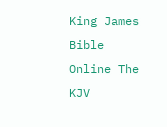King James Bible Online The KJV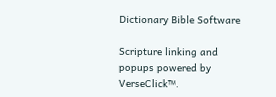Dictionary Bible Software

Scripture linking and popups powered by VerseClick™.